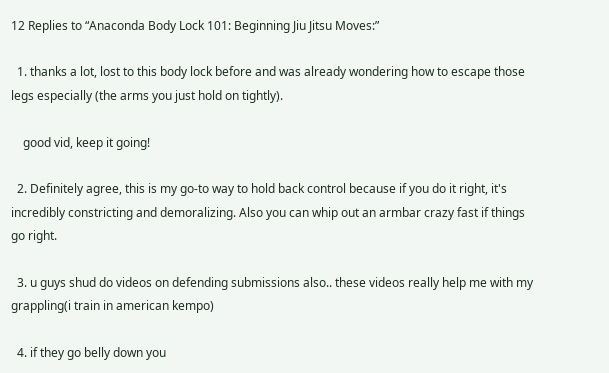12 Replies to “Anaconda Body Lock 101: Beginning Jiu Jitsu Moves:”

  1. thanks a lot, lost to this body lock before and was already wondering how to escape those legs especially (the arms you just hold on tightly).

    good vid, keep it going!

  2. Definitely agree, this is my go-to way to hold back control because if you do it right, it's incredibly constricting and demoralizing. Also you can whip out an armbar crazy fast if things go right.

  3. u guys shud do videos on defending submissions also.. these videos really help me with my grappling(i train in american kempo)

  4. if they go belly down you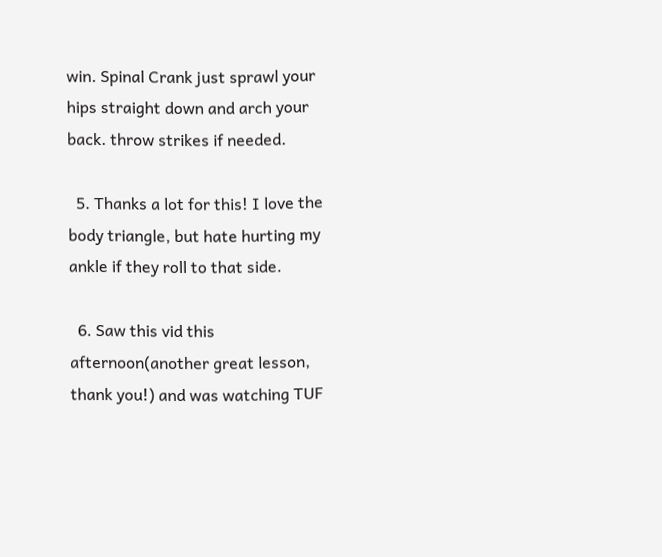win. Spinal Crank just sprawl your hips straight down and arch your back. throw strikes if needed.

  5. Thanks a lot for this! I love the body triangle, but hate hurting my ankle if they roll to that side.

  6. Saw this vid this afternoon(another great lesson, thank you!) and was watching TUF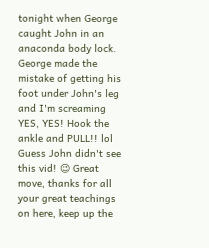tonight when George caught John in an anaconda body lock. George made the mistake of getting his foot under John's leg and I'm screaming YES, YES! Hook the ankle and PULL!! lol Guess John didn't see this vid! 😉 Great move, thanks for all your great teachings on here, keep up the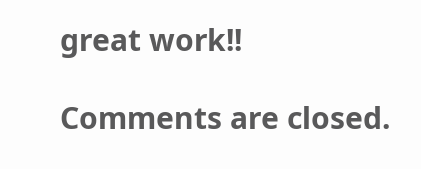great work!!

Comments are closed.